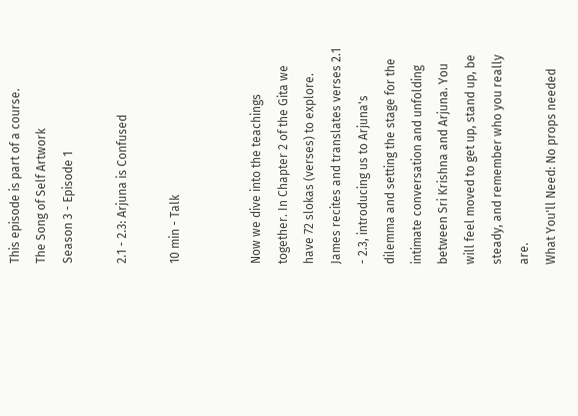This episode is part of a course.
The Song of Self Artwork
Season 3 - Episode 1

2.1 - 2.3: Arjuna is Confused

10 min - Talk


Now we dive into the teachings together. In Chapter 2 of the Gita we have 72 slokas (verses) to explore. James recites and translates verses 2.1 - 2.3, introducing us to Arjuna's dilemma and setting the stage for the intimate conversation and unfolding between Sri Krishna and Arjuna. You will feel moved to get up, stand up, be steady, and remember who you really are.
What You'll Need: No props needed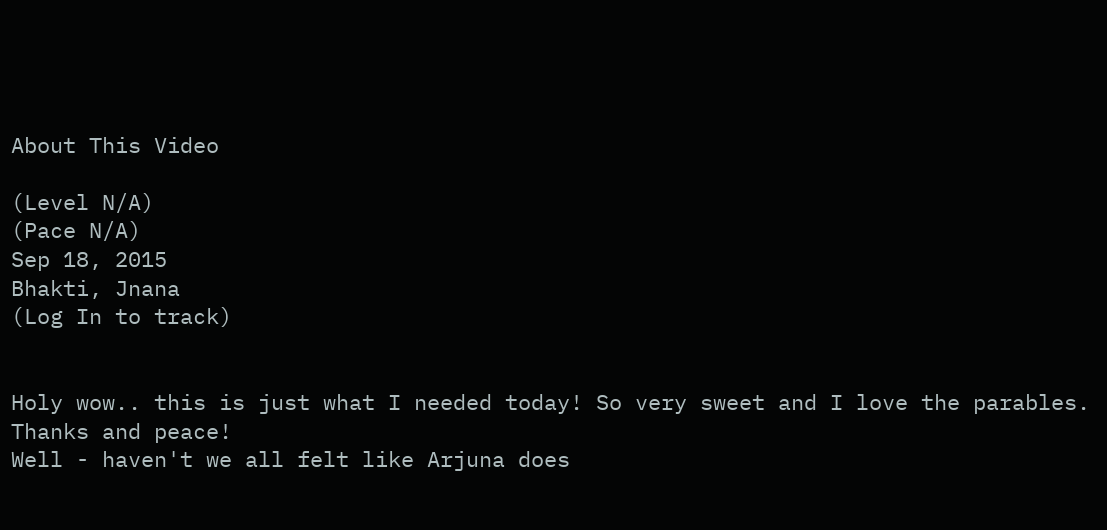About This Video

(Level N/A)
(Pace N/A)
Sep 18, 2015
Bhakti, Jnana
(Log In to track)


Holy wow.. this is just what I needed today! So very sweet and I love the parables. Thanks and peace!
Well - haven't we all felt like Arjuna does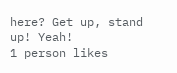here? Get up, stand up! Yeah!
1 person likes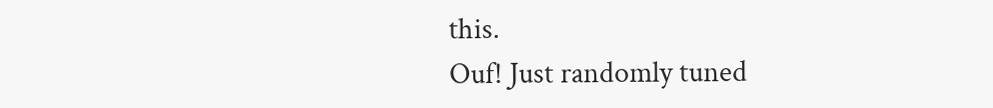this.
Ouf! Just randomly tuned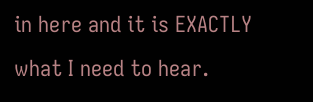in here and it is EXACTLY what I need to hear.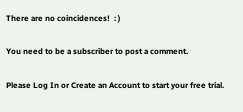There are no coincidences!  : )

You need to be a subscriber to post a comment.

Please Log In or Create an Account to start your free trial.